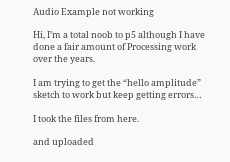Audio Example not working

Hi, I’m a total noob to p5 although I have done a fair amount of Processing work over the years.

I am trying to get the “hello amplitude” sketch to work but keep getting errors…

I took the files from here.

and uploaded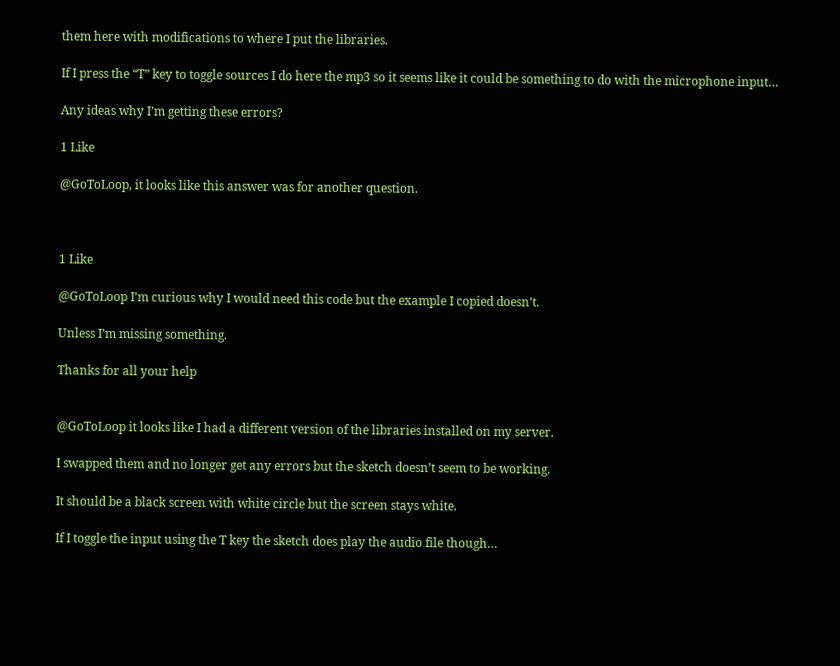them here with modifications to where I put the libraries.

If I press the “T” key to toggle sources I do here the mp3 so it seems like it could be something to do with the microphone input…

Any ideas why I’m getting these errors?

1 Like

@GoToLoop, it looks like this answer was for another question.



1 Like

@GoToLoop I’m curious why I would need this code but the example I copied doesn’t.

Unless I’m missing something.

Thanks for all your help


@GoToLoop it looks like I had a different version of the libraries installed on my server.

I swapped them and no longer get any errors but the sketch doesn’t seem to be working.

It should be a black screen with white circle but the screen stays white.

If I toggle the input using the T key the sketch does play the audio file though…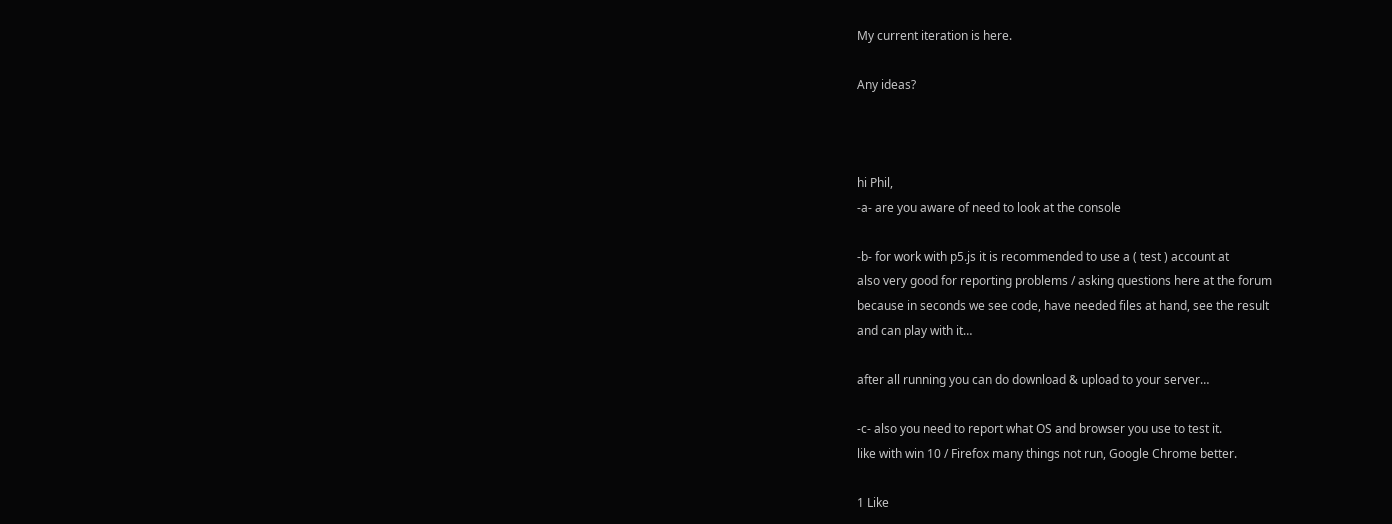My current iteration is here.

Any ideas?



hi Phil,
-a- are you aware of need to look at the console

-b- for work with p5.js it is recommended to use a ( test ) account at
also very good for reporting problems / asking questions here at the forum
because in seconds we see code, have needed files at hand, see the result
and can play with it…

after all running you can do download & upload to your server…

-c- also you need to report what OS and browser you use to test it.
like with win 10 / Firefox many things not run, Google Chrome better.

1 Like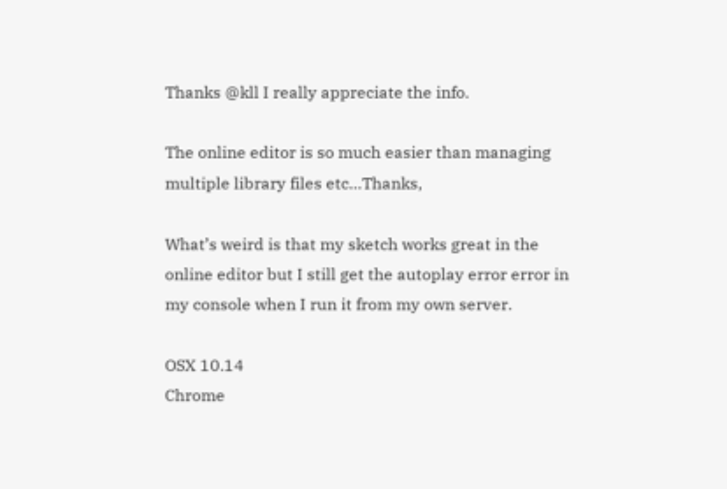Thanks @kll I really appreciate the info.

The online editor is so much easier than managing multiple library files etc…Thanks,

What’s weird is that my sketch works great in the online editor but I still get the autoplay error error in my console when I run it from my own server.

OSX 10.14
Chrome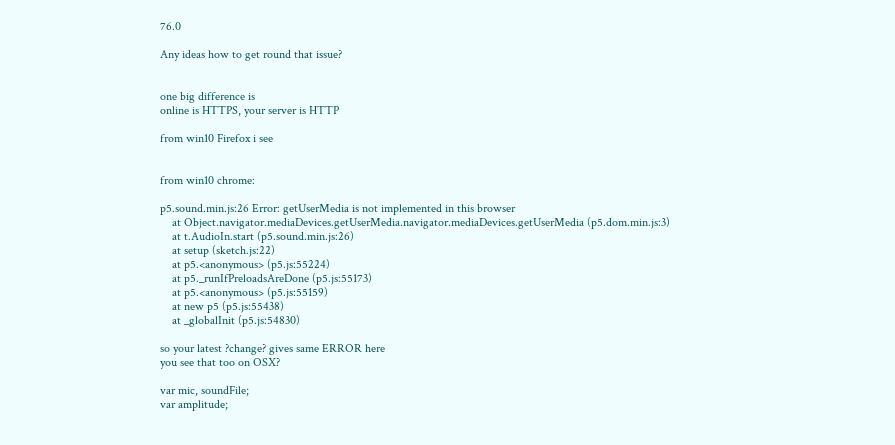76.0

Any ideas how to get round that issue?


one big difference is
online is HTTPS, your server is HTTP

from win10 Firefox i see


from win10 chrome:

p5.sound.min.js:26 Error: getUserMedia is not implemented in this browser
    at Object.navigator.mediaDevices.getUserMedia.navigator.mediaDevices.getUserMedia (p5.dom.min.js:3)
    at t.AudioIn.start (p5.sound.min.js:26)
    at setup (sketch.js:22)
    at p5.<anonymous> (p5.js:55224)
    at p5._runIfPreloadsAreDone (p5.js:55173)
    at p5.<anonymous> (p5.js:55159)
    at new p5 (p5.js:55438)
    at _globalInit (p5.js:54830)

so your latest ?change? gives same ERROR here
you see that too on OSX?

var mic, soundFile;
var amplitude;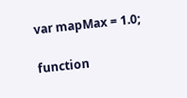var mapMax = 1.0;

function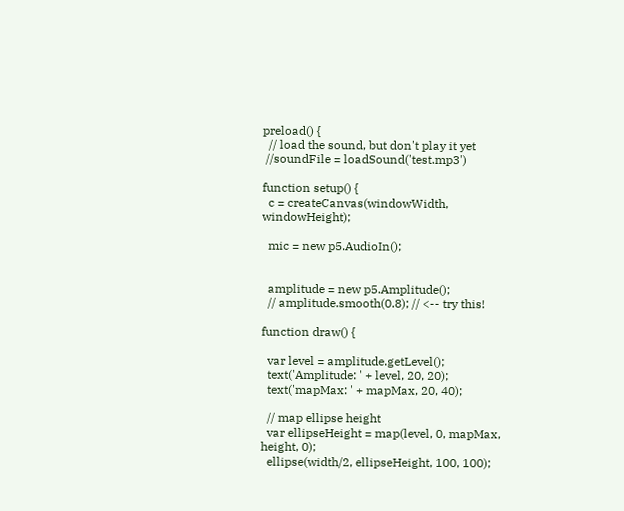preload() {
  // load the sound, but don't play it yet
 //soundFile = loadSound('test.mp3')

function setup() {
  c = createCanvas(windowWidth, windowHeight);

  mic = new p5.AudioIn();


  amplitude = new p5.Amplitude();
  // amplitude.smooth(0.8); // <-- try this!

function draw() {

  var level = amplitude.getLevel();
  text('Amplitude: ' + level, 20, 20);
  text('mapMax: ' + mapMax, 20, 40);

  // map ellipse height
  var ellipseHeight = map(level, 0, mapMax, height, 0);
  ellipse(width/2, ellipseHeight, 100, 100);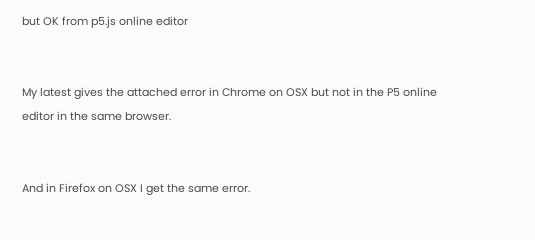but OK from p5.js online editor


My latest gives the attached error in Chrome on OSX but not in the P5 online editor in the same browser.


And in Firefox on OSX I get the same error.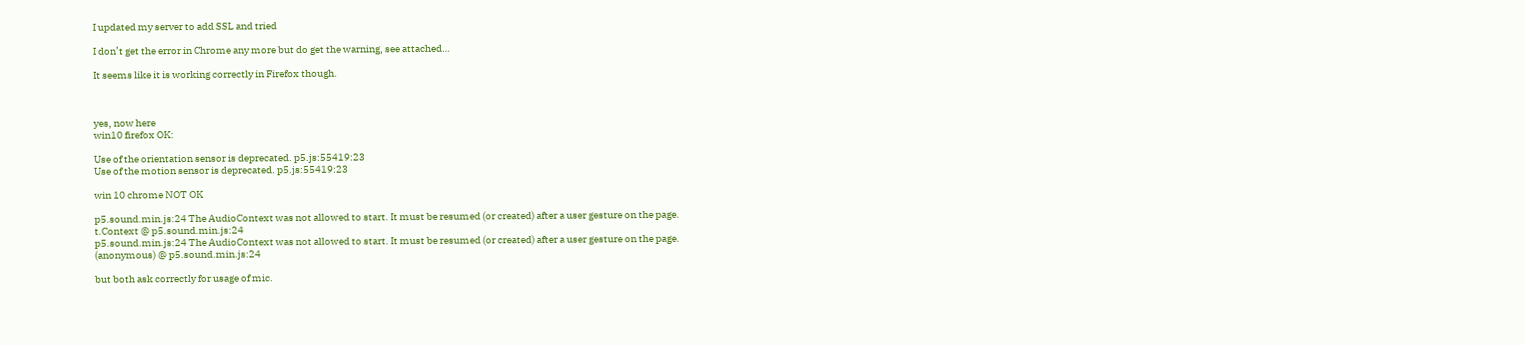I updated my server to add SSL and tried

I don’t get the error in Chrome any more but do get the warning, see attached…

It seems like it is working correctly in Firefox though.



yes, now here
win10 firefox OK:

Use of the orientation sensor is deprecated. p5.js:55419:23
Use of the motion sensor is deprecated. p5.js:55419:23

win 10 chrome NOT OK

p5.sound.min.js:24 The AudioContext was not allowed to start. It must be resumed (or created) after a user gesture on the page.
t.Context @ p5.sound.min.js:24
p5.sound.min.js:24 The AudioContext was not allowed to start. It must be resumed (or created) after a user gesture on the page.
(anonymous) @ p5.sound.min.js:24

but both ask correctly for usage of mic.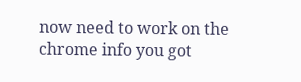now need to work on the chrome info you got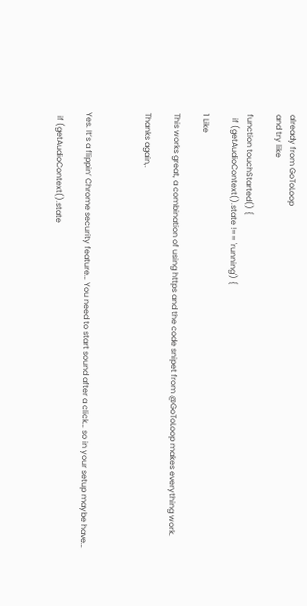already from GoToLoop
and try like

function touchStarted() {
  if (getAudioContext().state !== 'running') {

1 Like

This works great, a combination of using https and the code snipet from @GoToLoop makes everything work.

Thanks again,.



Yes. It’s a flippin’ Chrome security feature… You need to start sound after a click… so in your setup maybe have…

  if (getAudioContext().state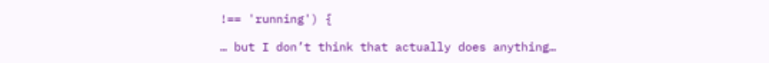!== 'running') {

… but I don’t think that actually does anything…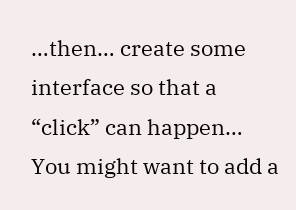…then… create some interface so that a “click” can happen… You might want to add a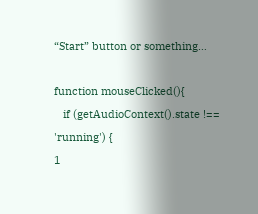“Start” button or something…

function mouseClicked(){
   if (getAudioContext().state !== 'running') {
1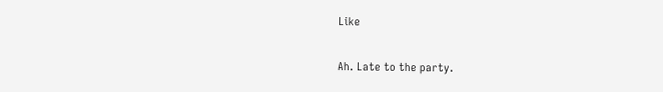Like

Ah. Late to the party.